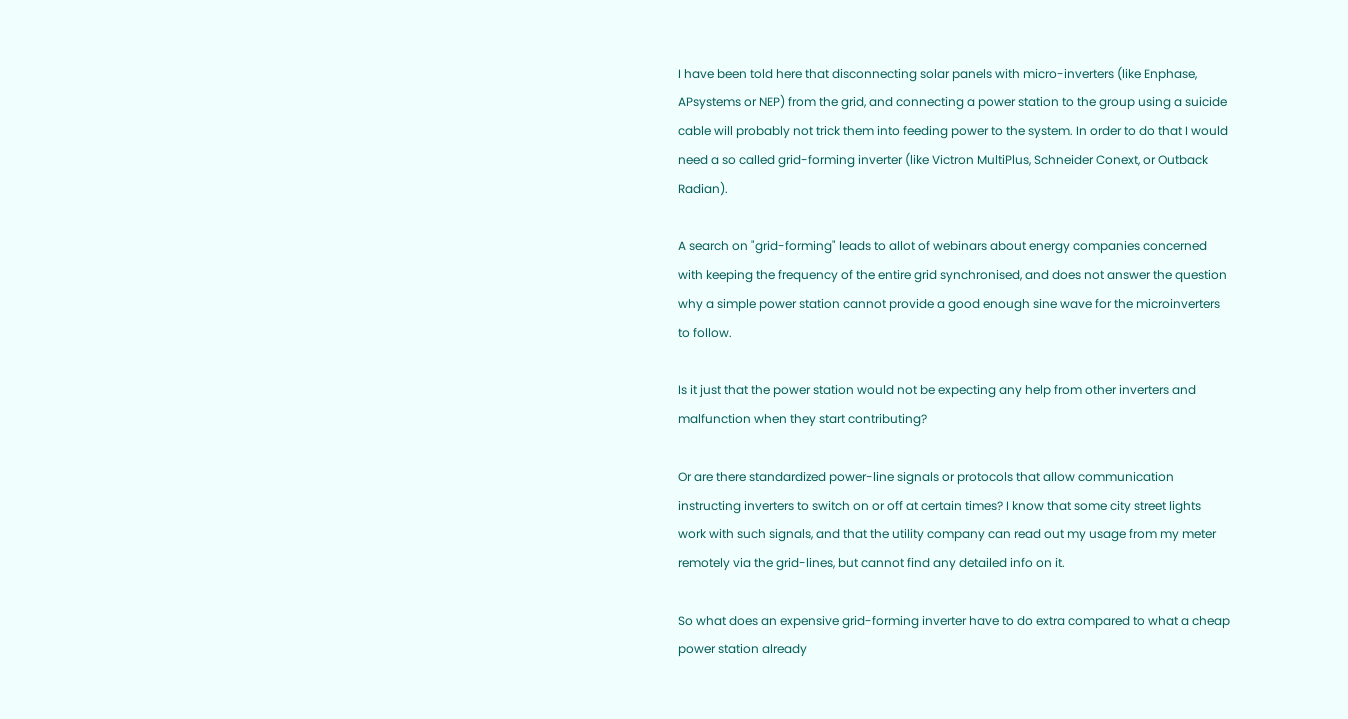I have been told here that disconnecting solar panels with micro-inverters (like Enphase, APsystems or NEP) from the grid, and connecting a power station to the group using a suicide cable will probably not trick them into feeding power to the system. In order to do that I would need a so called grid-forming inverter (like Victron MultiPlus, Schneider Conext, or Outback Radian).

A search on "grid-forming" leads to allot of webinars about energy companies concerned with keeping the frequency of the entire grid synchronised, and does not answer the question why a simple power station cannot provide a good enough sine wave for the microinverters to follow.

Is it just that the power station would not be expecting any help from other inverters and malfunction when they start contributing?

Or are there standardized power-line signals or protocols that allow communication instructing inverters to switch on or off at certain times? I know that some city street lights work with such signals, and that the utility company can read out my usage from my meter remotely via the grid-lines, but cannot find any detailed info on it.

So what does an expensive grid-forming inverter have to do extra compared to what a cheap power station already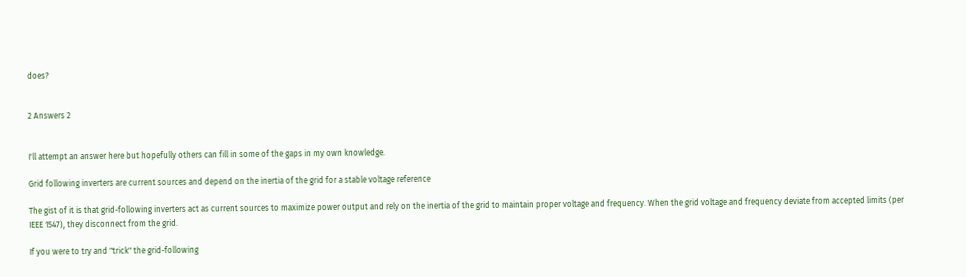does?


2 Answers 2


I'll attempt an answer here but hopefully others can fill in some of the gaps in my own knowledge.

Grid following inverters are current sources and depend on the inertia of the grid for a stable voltage reference

The gist of it is that grid-following inverters act as current sources to maximize power output and rely on the inertia of the grid to maintain proper voltage and frequency. When the grid voltage and frequency deviate from accepted limits (per IEEE 1547), they disconnect from the grid.

If you were to try and "trick" the grid-following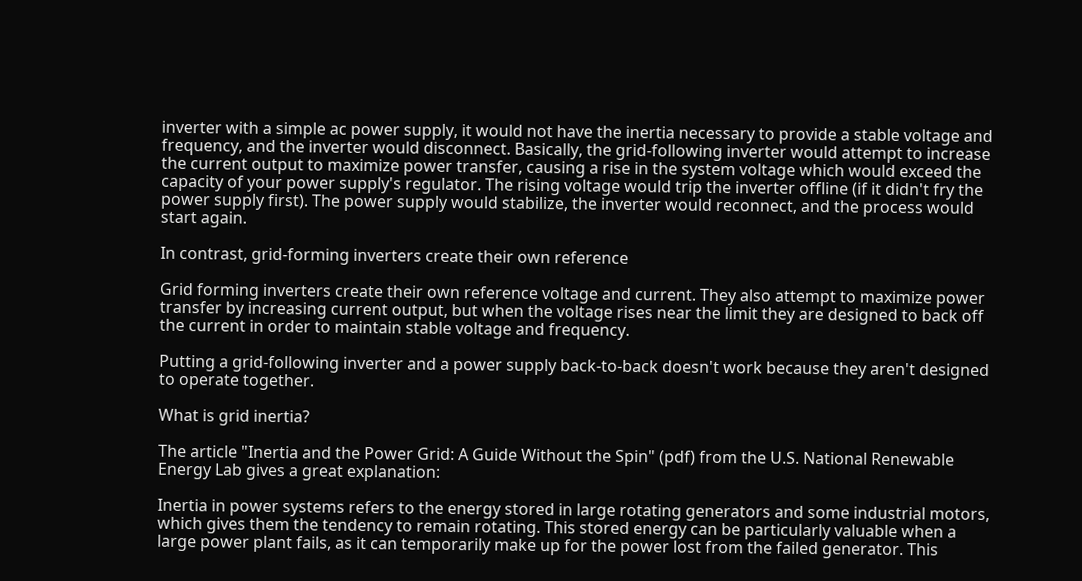inverter with a simple ac power supply, it would not have the inertia necessary to provide a stable voltage and frequency, and the inverter would disconnect. Basically, the grid-following inverter would attempt to increase the current output to maximize power transfer, causing a rise in the system voltage which would exceed the capacity of your power supply's regulator. The rising voltage would trip the inverter offline (if it didn't fry the power supply first). The power supply would stabilize, the inverter would reconnect, and the process would start again.

In contrast, grid-forming inverters create their own reference

Grid forming inverters create their own reference voltage and current. They also attempt to maximize power transfer by increasing current output, but when the voltage rises near the limit they are designed to back off the current in order to maintain stable voltage and frequency.

Putting a grid-following inverter and a power supply back-to-back doesn't work because they aren't designed to operate together.

What is grid inertia?

The article "Inertia and the Power Grid: A Guide Without the Spin" (pdf) from the U.S. National Renewable Energy Lab gives a great explanation:

Inertia in power systems refers to the energy stored in large rotating generators and some industrial motors, which gives them the tendency to remain rotating. This stored energy can be particularly valuable when a large power plant fails, as it can temporarily make up for the power lost from the failed generator. This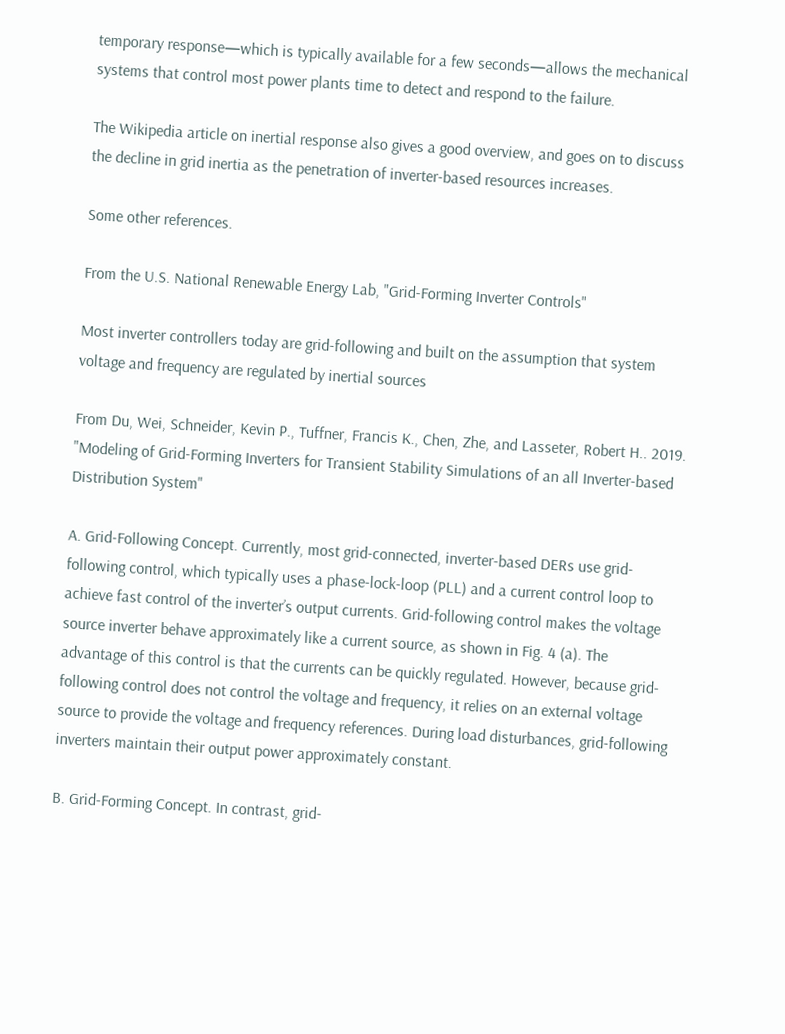temporary response—which is typically available for a few seconds—allows the mechanical systems that control most power plants time to detect and respond to the failure.

The Wikipedia article on inertial response also gives a good overview, and goes on to discuss the decline in grid inertia as the penetration of inverter-based resources increases.

Some other references.

From the U.S. National Renewable Energy Lab, "Grid-Forming Inverter Controls"

Most inverter controllers today are grid-following and built on the assumption that system voltage and frequency are regulated by inertial sources

From Du, Wei, Schneider, Kevin P., Tuffner, Francis K., Chen, Zhe, and Lasseter, Robert H.. 2019. "Modeling of Grid-Forming Inverters for Transient Stability Simulations of an all Inverter-based Distribution System"

A. Grid-Following Concept. Currently, most grid-connected, inverter-based DERs use grid-following control, which typically uses a phase-lock-loop (PLL) and a current control loop to achieve fast control of the inverter’s output currents. Grid-following control makes the voltage source inverter behave approximately like a current source, as shown in Fig. 4 (a). The advantage of this control is that the currents can be quickly regulated. However, because grid-following control does not control the voltage and frequency, it relies on an external voltage source to provide the voltage and frequency references. During load disturbances, grid-following inverters maintain their output power approximately constant.

B. Grid-Forming Concept. In contrast, grid-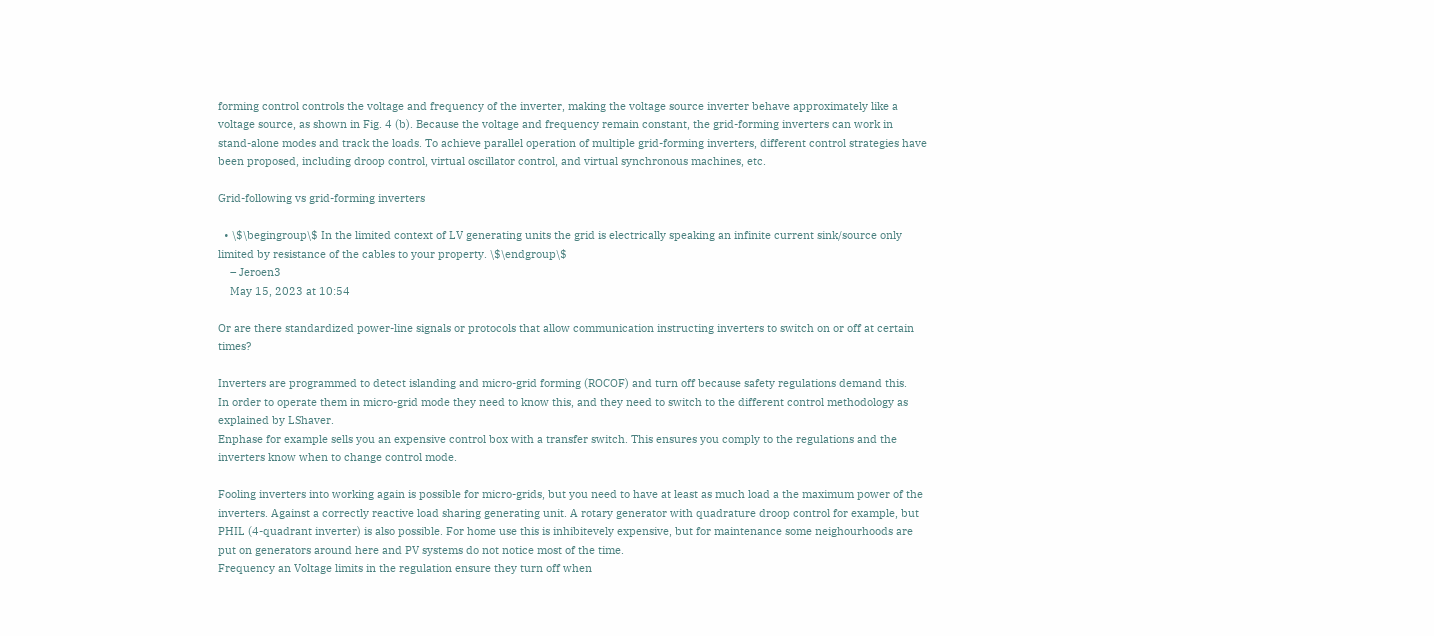forming control controls the voltage and frequency of the inverter, making the voltage source inverter behave approximately like a voltage source, as shown in Fig. 4 (b). Because the voltage and frequency remain constant, the grid-forming inverters can work in stand-alone modes and track the loads. To achieve parallel operation of multiple grid-forming inverters, different control strategies have been proposed, including droop control, virtual oscillator control, and virtual synchronous machines, etc.

Grid-following vs grid-forming inverters

  • \$\begingroup\$ In the limited context of LV generating units the grid is electrically speaking an infinite current sink/source only limited by resistance of the cables to your property. \$\endgroup\$
    – Jeroen3
    May 15, 2023 at 10:54

Or are there standardized power-line signals or protocols that allow communication instructing inverters to switch on or off at certain times?

Inverters are programmed to detect islanding and micro-grid forming (ROCOF) and turn off because safety regulations demand this.
In order to operate them in micro-grid mode they need to know this, and they need to switch to the different control methodology as explained by LShaver.
Enphase for example sells you an expensive control box with a transfer switch. This ensures you comply to the regulations and the inverters know when to change control mode.

Fooling inverters into working again is possible for micro-grids, but you need to have at least as much load a the maximum power of the inverters. Against a correctly reactive load sharing generating unit. A rotary generator with quadrature droop control for example, but PHIL (4-quadrant inverter) is also possible. For home use this is inhibitevely expensive, but for maintenance some neighourhoods are put on generators around here and PV systems do not notice most of the time.
Frequency an Voltage limits in the regulation ensure they turn off when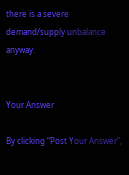there is a severe demand/supply unbalance anyway.


Your Answer

By clicking “Post Your Answer”,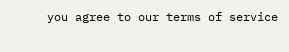you agree to our terms of service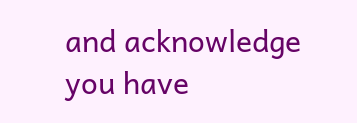and acknowledge you have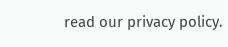read our privacy policy.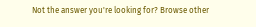Not the answer you're looking for? Browse other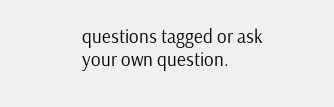questions tagged or ask your own question.